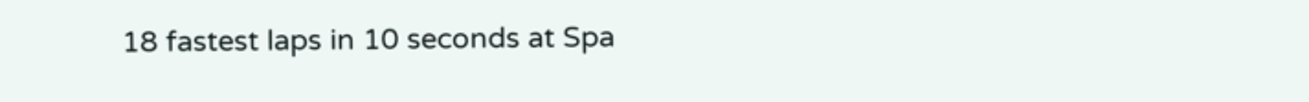18 fastest laps in 10 seconds at Spa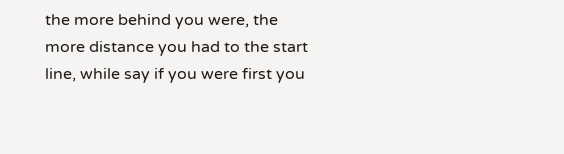the more behind you were, the more distance you had to the start line, while say if you were first you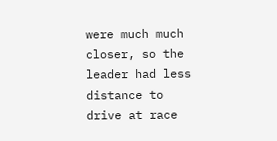were much much closer, so the leader had less distance to drive at race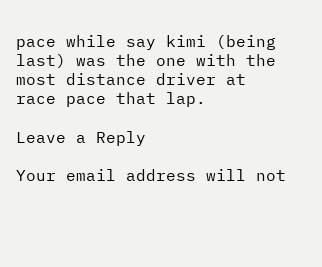pace while say kimi (being last) was the one with the most distance driver at race pace that lap.

Leave a Reply

Your email address will not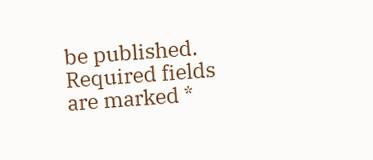be published. Required fields are marked *